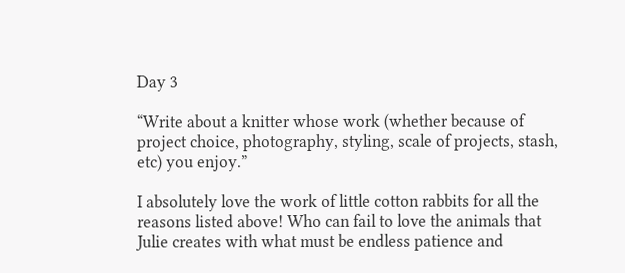Day 3

“Write about a knitter whose work (whether because of project choice, photography, styling, scale of projects, stash, etc) you enjoy.”

I absolutely love the work of little cotton rabbits for all the reasons listed above! Who can fail to love the animals that Julie creates with what must be endless patience and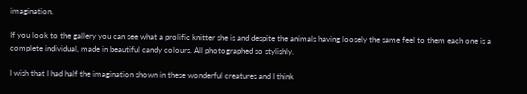imagination.

If you look to the gallery you can see what a prolific knitter she is and despite the animals having loosely the same feel to them each one is a complete individual, made in beautiful candy colours. All photographed so stylishly.

I wish that I had half the imagination shown in these wonderful creatures and I think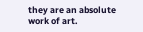they are an absolute work of art.